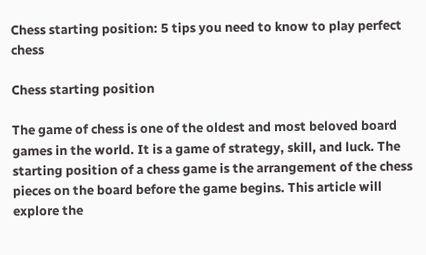Chess starting position: 5 tips you need to know to play perfect chess

Chess starting position

The game of chess is one of the oldest and most beloved board games in the world. It is a game of strategy, skill, and luck. The starting position of a chess game is the arrangement of the chess pieces on the board before the game begins. This article will explore the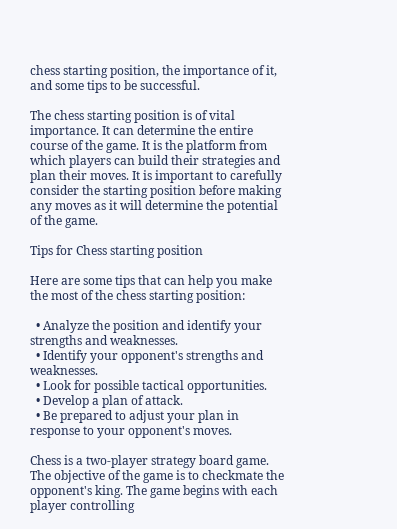chess starting position, the importance of it, and some tips to be successful.

The chess starting position is of vital importance. It can determine the entire course of the game. It is the platform from which players can build their strategies and plan their moves. It is important to carefully consider the starting position before making any moves as it will determine the potential of the game.

Tips for Chess starting position

Here are some tips that can help you make the most of the chess starting position:

  • Analyze the position and identify your strengths and weaknesses.
  • Identify your opponent's strengths and weaknesses.
  • Look for possible tactical opportunities.
  • Develop a plan of attack.
  • Be prepared to adjust your plan in response to your opponent's moves.

Chess is a two-player strategy board game. The objective of the game is to checkmate the opponent's king. The game begins with each player controlling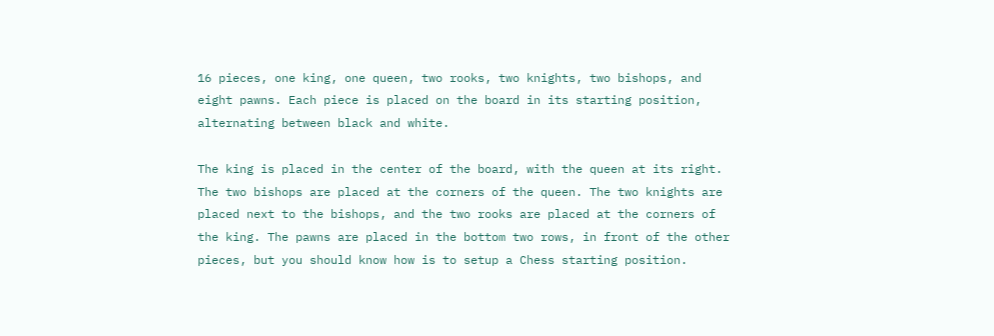16 pieces, one king, one queen, two rooks, two knights, two bishops, and eight pawns. Each piece is placed on the board in its starting position, alternating between black and white.

The king is placed in the center of the board, with the queen at its right. The two bishops are placed at the corners of the queen. The two knights are placed next to the bishops, and the two rooks are placed at the corners of the king. The pawns are placed in the bottom two rows, in front of the other pieces, but you should know how is to setup a Chess starting position.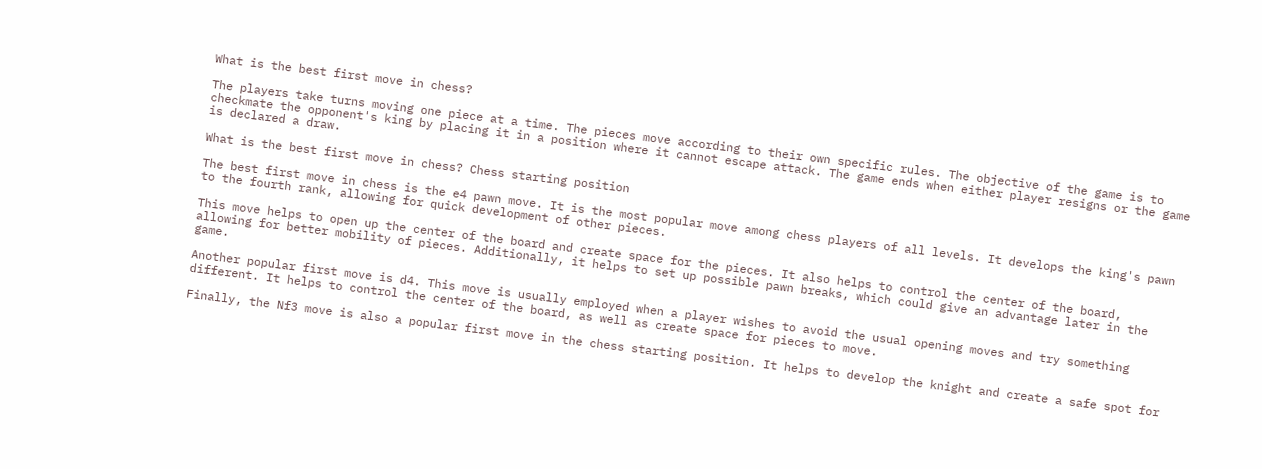What is the best first move in chess?

The players take turns moving one piece at a time. The pieces move according to their own specific rules. The objective of the game is to checkmate the opponent's king by placing it in a position where it cannot escape attack. The game ends when either player resigns or the game is declared a draw.

What is the best first move in chess? Chess starting position

The best first move in chess is the e4 pawn move. It is the most popular move among chess players of all levels. It develops the king's pawn to the fourth rank, allowing for quick development of other pieces.

This move helps to open up the center of the board and create space for the pieces. It also helps to control the center of the board, allowing for better mobility of pieces. Additionally, it helps to set up possible pawn breaks, which could give an advantage later in the game.

Another popular first move is d4. This move is usually employed when a player wishes to avoid the usual opening moves and try something different. It helps to control the center of the board, as well as create space for pieces to move.

Finally, the Nf3 move is also a popular first move in the chess starting position. It helps to develop the knight and create a safe spot for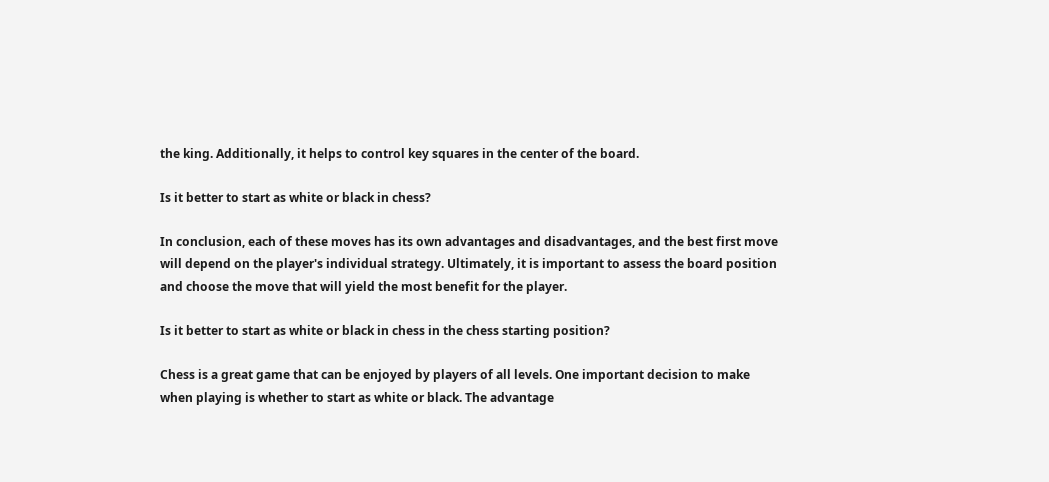the king. Additionally, it helps to control key squares in the center of the board.

Is it better to start as white or black in chess?

In conclusion, each of these moves has its own advantages and disadvantages, and the best first move will depend on the player's individual strategy. Ultimately, it is important to assess the board position and choose the move that will yield the most benefit for the player.

Is it better to start as white or black in chess in the chess starting position?

Chess is a great game that can be enjoyed by players of all levels. One important decision to make when playing is whether to start as white or black. The advantage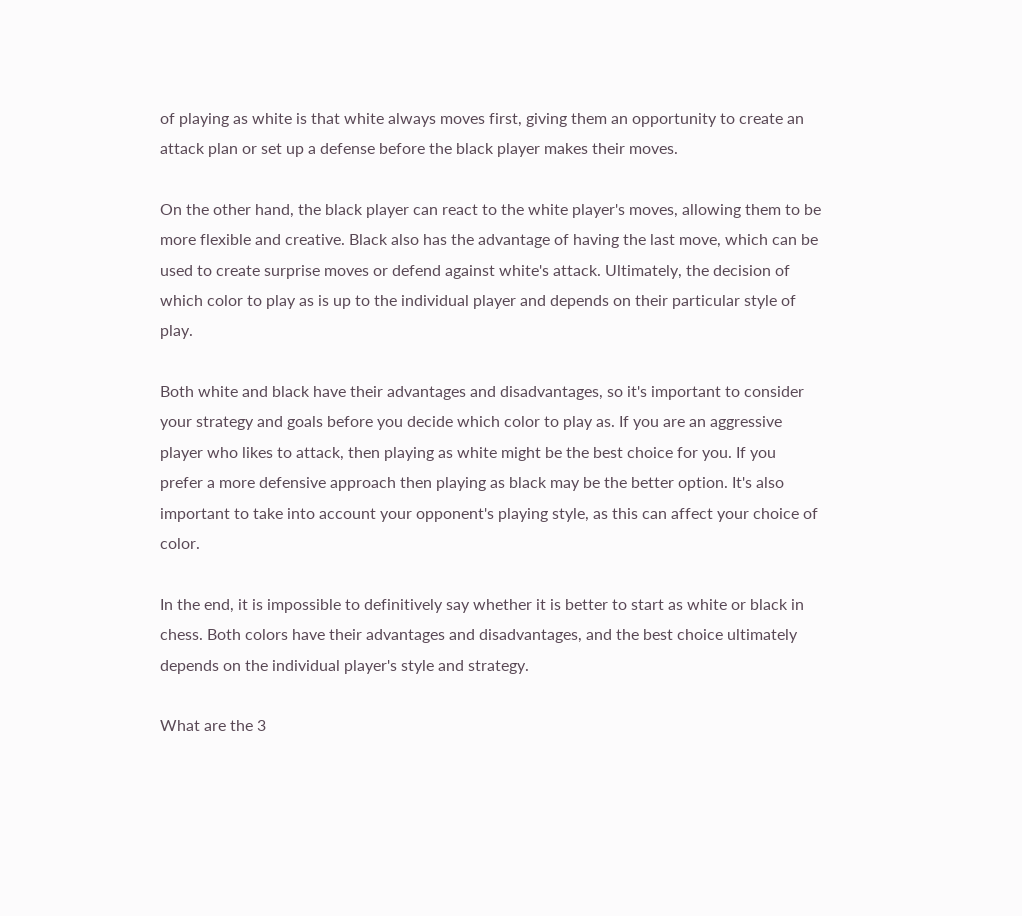of playing as white is that white always moves first, giving them an opportunity to create an attack plan or set up a defense before the black player makes their moves.

On the other hand, the black player can react to the white player's moves, allowing them to be more flexible and creative. Black also has the advantage of having the last move, which can be used to create surprise moves or defend against white's attack. Ultimately, the decision of which color to play as is up to the individual player and depends on their particular style of play.

Both white and black have their advantages and disadvantages, so it's important to consider your strategy and goals before you decide which color to play as. If you are an aggressive player who likes to attack, then playing as white might be the best choice for you. If you prefer a more defensive approach then playing as black may be the better option. It's also important to take into account your opponent's playing style, as this can affect your choice of color.

In the end, it is impossible to definitively say whether it is better to start as white or black in chess. Both colors have their advantages and disadvantages, and the best choice ultimately depends on the individual player's style and strategy.

What are the 3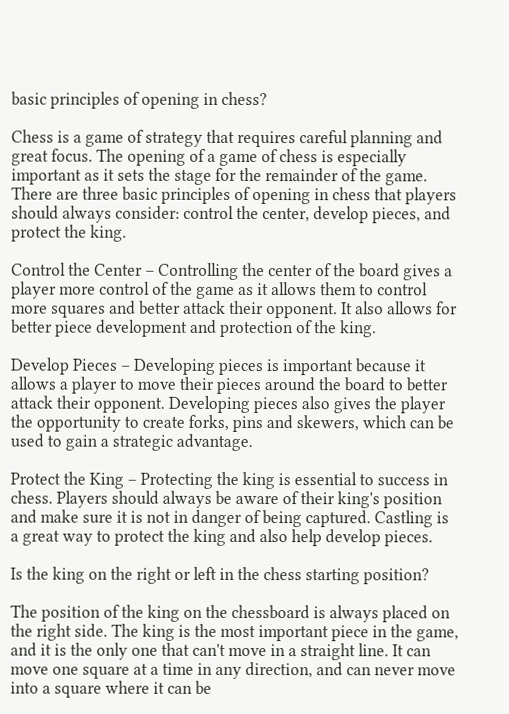basic principles of opening in chess?

Chess is a game of strategy that requires careful planning and great focus. The opening of a game of chess is especially important as it sets the stage for the remainder of the game. There are three basic principles of opening in chess that players should always consider: control the center, develop pieces, and protect the king.

Control the Center – Controlling the center of the board gives a player more control of the game as it allows them to control more squares and better attack their opponent. It also allows for better piece development and protection of the king.

Develop Pieces – Developing pieces is important because it allows a player to move their pieces around the board to better attack their opponent. Developing pieces also gives the player the opportunity to create forks, pins and skewers, which can be used to gain a strategic advantage.

Protect the King – Protecting the king is essential to success in chess. Players should always be aware of their king's position and make sure it is not in danger of being captured. Castling is a great way to protect the king and also help develop pieces.

Is the king on the right or left in the chess starting position?

The position of the king on the chessboard is always placed on the right side. The king is the most important piece in the game, and it is the only one that can't move in a straight line. It can move one square at a time in any direction, and can never move into a square where it can be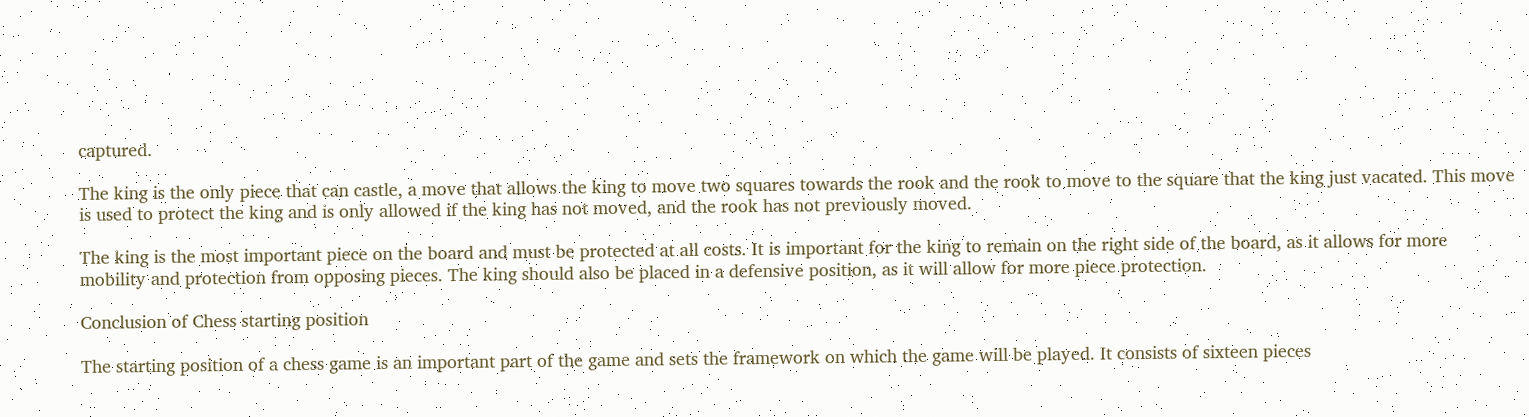captured.

The king is the only piece that can castle, a move that allows the king to move two squares towards the rook and the rook to move to the square that the king just vacated. This move is used to protect the king and is only allowed if the king has not moved, and the rook has not previously moved.

The king is the most important piece on the board and must be protected at all costs. It is important for the king to remain on the right side of the board, as it allows for more mobility and protection from opposing pieces. The king should also be placed in a defensive position, as it will allow for more piece protection.

Conclusion of Chess starting position

The starting position of a chess game is an important part of the game and sets the framework on which the game will be played. It consists of sixteen pieces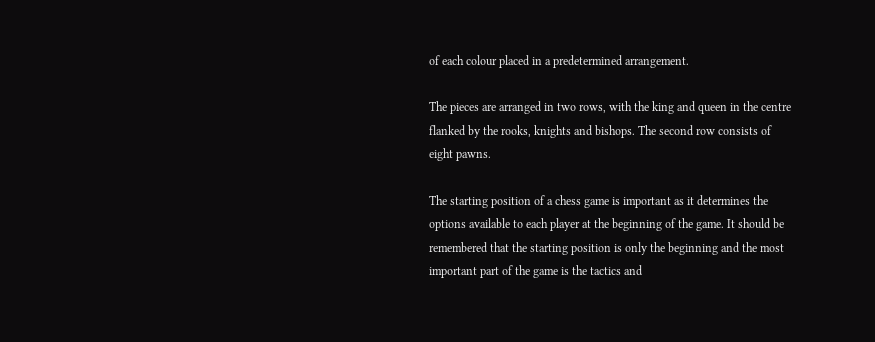of each colour placed in a predetermined arrangement.

The pieces are arranged in two rows, with the king and queen in the centre flanked by the rooks, knights and bishops. The second row consists of eight pawns.

The starting position of a chess game is important as it determines the options available to each player at the beginning of the game. It should be remembered that the starting position is only the beginning and the most important part of the game is the tactics and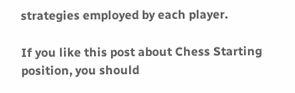strategies employed by each player.

If you like this post about Chess Starting position, you should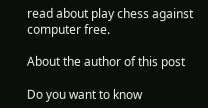read about play chess against computer free.

About the author of this post

Do you want to know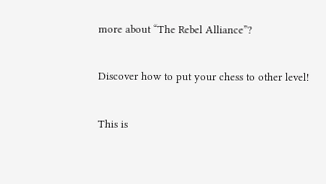more about “The Rebel Alliance”?

Discover how to put your chess to other level!

This is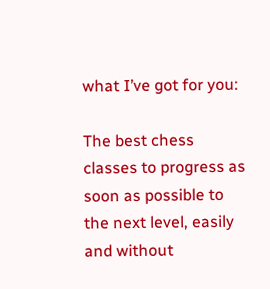what I’ve got for you:

The best chess classes to progress as soon as possible to the next level, easily and without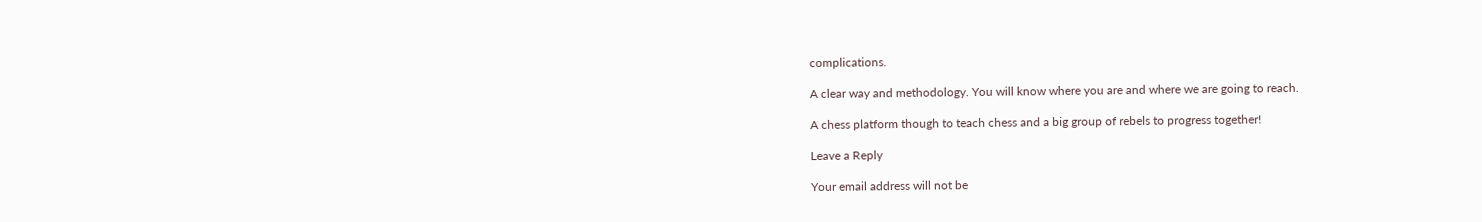complications.

A clear way and methodology. You will know where you are and where we are going to reach.

A chess platform though to teach chess and a big group of rebels to progress together!

Leave a Reply

Your email address will not be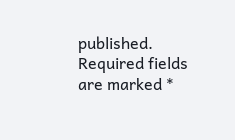published. Required fields are marked *